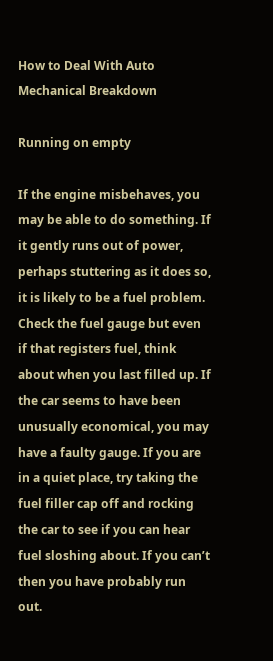How to Deal With Auto Mechanical Breakdown

Running on empty

If the engine misbehaves, you may be able to do something. If it gently runs out of power, perhaps stuttering as it does so, it is likely to be a fuel problem. Check the fuel gauge but even if that registers fuel, think about when you last filled up. If the car seems to have been unusually economical, you may have a faulty gauge. If you are in a quiet place, try taking the fuel filler cap off and rocking the car to see if you can hear fuel sloshing about. If you can’t then you have probably run out.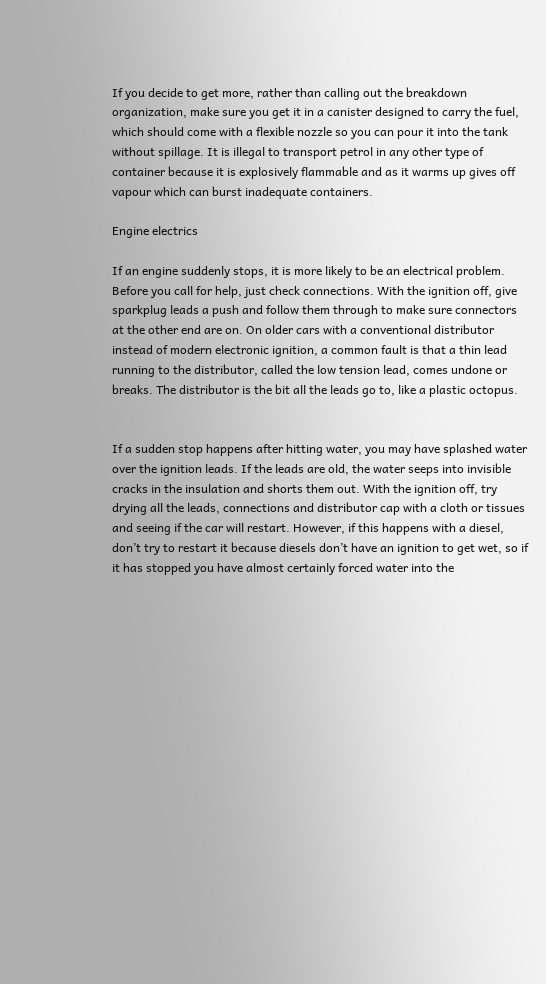If you decide to get more, rather than calling out the breakdown organization, make sure you get it in a canister designed to carry the fuel, which should come with a flexible nozzle so you can pour it into the tank without spillage. It is illegal to transport petrol in any other type of container because it is explosively flammable and as it warms up gives off vapour which can burst inadequate containers.

Engine electrics

If an engine suddenly stops, it is more likely to be an electrical problem. Before you call for help, just check connections. With the ignition off, give sparkplug leads a push and follow them through to make sure connectors at the other end are on. On older cars with a conventional distributor instead of modern electronic ignition, a common fault is that a thin lead running to the distributor, called the low tension lead, comes undone or breaks. The distributor is the bit all the leads go to, like a plastic octopus.


If a sudden stop happens after hitting water, you may have splashed water over the ignition leads. If the leads are old, the water seeps into invisible cracks in the insulation and shorts them out. With the ignition off, try drying all the leads, connections and distributor cap with a cloth or tissues and seeing if the car will restart. However, if this happens with a diesel, don’t try to restart it because diesels don’t have an ignition to get wet, so if it has stopped you have almost certainly forced water into the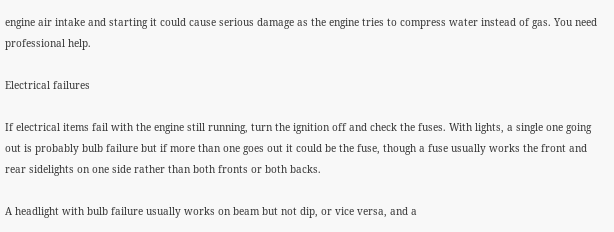engine air intake and starting it could cause serious damage as the engine tries to compress water instead of gas. You need professional help.

Electrical failures

If electrical items fail with the engine still running, turn the ignition off and check the fuses. With lights, a single one going out is probably bulb failure but if more than one goes out it could be the fuse, though a fuse usually works the front and rear sidelights on one side rather than both fronts or both backs.

A headlight with bulb failure usually works on beam but not dip, or vice versa, and a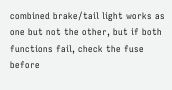combined brake/tail light works as one but not the other, but if both functions fail, check the fuse before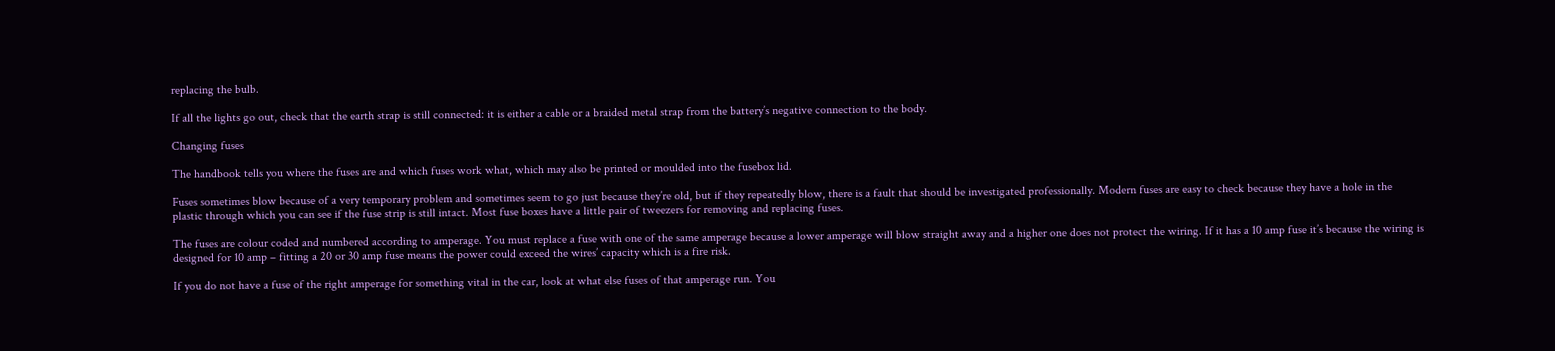replacing the bulb.

If all the lights go out, check that the earth strap is still connected: it is either a cable or a braided metal strap from the battery’s negative connection to the body.

Changing fuses

The handbook tells you where the fuses are and which fuses work what, which may also be printed or moulded into the fusebox lid.

Fuses sometimes blow because of a very temporary problem and sometimes seem to go just because they’re old, but if they repeatedly blow, there is a fault that should be investigated professionally. Modern fuses are easy to check because they have a hole in the plastic through which you can see if the fuse strip is still intact. Most fuse boxes have a little pair of tweezers for removing and replacing fuses.

The fuses are colour coded and numbered according to amperage. You must replace a fuse with one of the same amperage because a lower amperage will blow straight away and a higher one does not protect the wiring. If it has a 10 amp fuse it’s because the wiring is designed for 10 amp – fitting a 20 or 30 amp fuse means the power could exceed the wires’ capacity which is a fire risk.

If you do not have a fuse of the right amperage for something vital in the car, look at what else fuses of that amperage run. You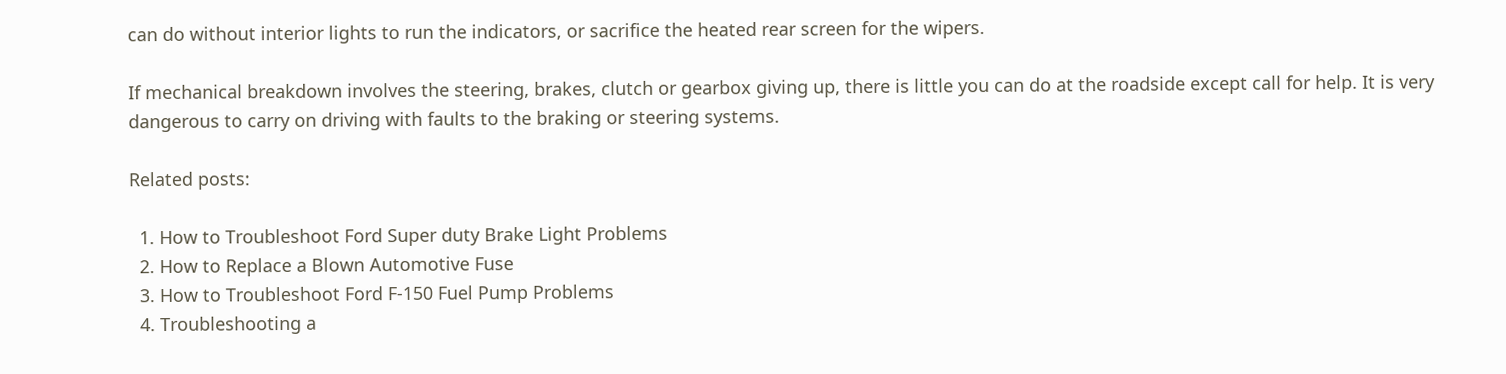can do without interior lights to run the indicators, or sacrifice the heated rear screen for the wipers.

If mechanical breakdown involves the steering, brakes, clutch or gearbox giving up, there is little you can do at the roadside except call for help. It is very dangerous to carry on driving with faults to the braking or steering systems.

Related posts:

  1. How to Troubleshoot Ford Super duty Brake Light Problems
  2. How to Replace a Blown Automotive Fuse
  3. How to Troubleshoot Ford F-150 Fuel Pump Problems
  4. Troubleshooting a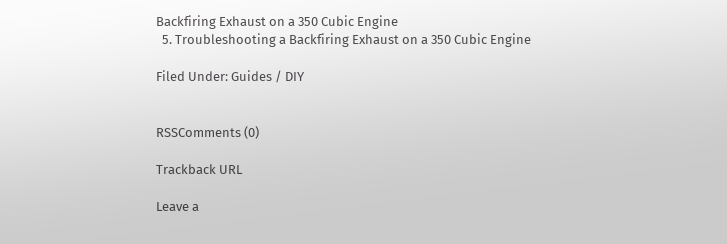Backfiring Exhaust on a 350 Cubic Engine
  5. Troubleshooting a Backfiring Exhaust on a 350 Cubic Engine

Filed Under: Guides / DIY


RSSComments (0)

Trackback URL

Leave a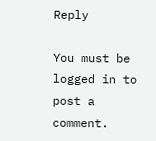Reply

You must be logged in to post a comment.